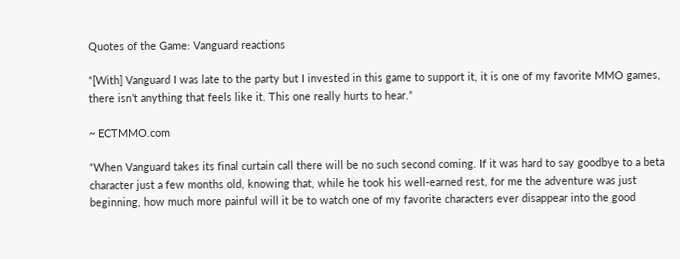Quotes of the Game: Vanguard reactions

“[With] Vanguard I was late to the party but I invested in this game to support it, it is one of my favorite MMO games, there isn’t anything that feels like it. This one really hurts to hear.”

~ ECTMMO.com

“When Vanguard takes its final curtain call there will be no such second coming. If it was hard to say goodbye to a beta character just a few months old, knowing that, while he took his well-earned rest, for me the adventure was just beginning, how much more painful will it be to watch one of my favorite characters ever disappear into the good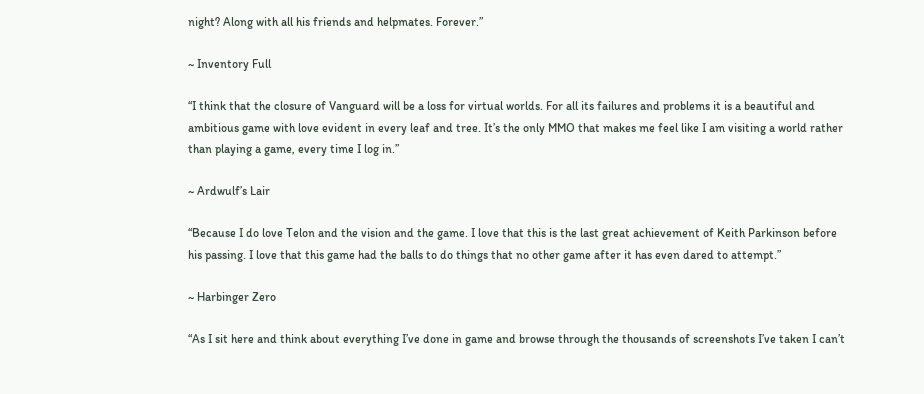night? Along with all his friends and helpmates. Forever.”

~ Inventory Full

“I think that the closure of Vanguard will be a loss for virtual worlds. For all its failures and problems it is a beautiful and ambitious game with love evident in every leaf and tree. It’s the only MMO that makes me feel like I am visiting a world rather than playing a game, every time I log in.”

~ Ardwulf’s Lair

“Because I do love Telon and the vision and the game. I love that this is the last great achievement of Keith Parkinson before his passing. I love that this game had the balls to do things that no other game after it has even dared to attempt.”

~ Harbinger Zero

“As I sit here and think about everything I’ve done in game and browse through the thousands of screenshots I’ve taken I can’t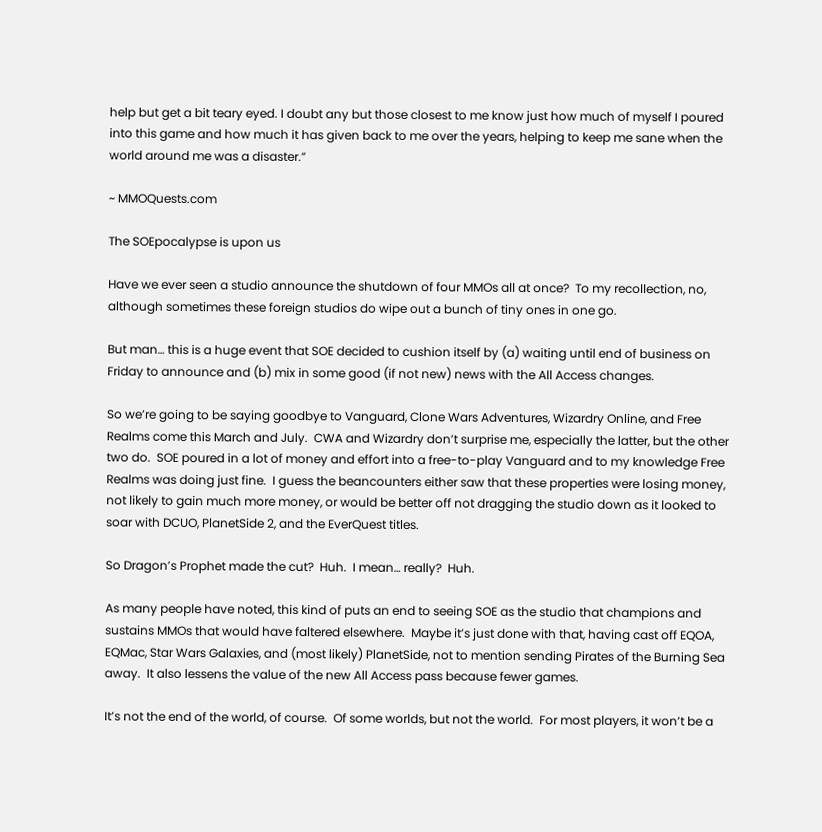help but get a bit teary eyed. I doubt any but those closest to me know just how much of myself I poured into this game and how much it has given back to me over the years, helping to keep me sane when the world around me was a disaster.”

~ MMOQuests.com

The SOEpocalypse is upon us

Have we ever seen a studio announce the shutdown of four MMOs all at once?  To my recollection, no, although sometimes these foreign studios do wipe out a bunch of tiny ones in one go.

But man… this is a huge event that SOE decided to cushion itself by (a) waiting until end of business on Friday to announce and (b) mix in some good (if not new) news with the All Access changes.

So we’re going to be saying goodbye to Vanguard, Clone Wars Adventures, Wizardry Online, and Free Realms come this March and July.  CWA and Wizardry don’t surprise me, especially the latter, but the other two do.  SOE poured in a lot of money and effort into a free-to-play Vanguard and to my knowledge Free Realms was doing just fine.  I guess the beancounters either saw that these properties were losing money, not likely to gain much more money, or would be better off not dragging the studio down as it looked to soar with DCUO, PlanetSide 2, and the EverQuest titles.

So Dragon’s Prophet made the cut?  Huh.  I mean… really?  Huh.

As many people have noted, this kind of puts an end to seeing SOE as the studio that champions and sustains MMOs that would have faltered elsewhere.  Maybe it’s just done with that, having cast off EQOA, EQMac, Star Wars Galaxies, and (most likely) PlanetSide, not to mention sending Pirates of the Burning Sea away.  It also lessens the value of the new All Access pass because fewer games.

It’s not the end of the world, of course.  Of some worlds, but not the world.  For most players, it won’t be a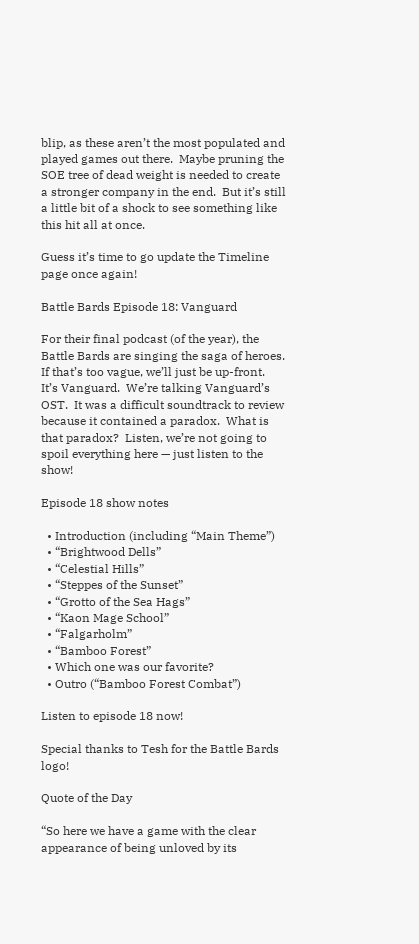blip, as these aren’t the most populated and played games out there.  Maybe pruning the SOE tree of dead weight is needed to create a stronger company in the end.  But it’s still a little bit of a shock to see something like this hit all at once.

Guess it’s time to go update the Timeline page once again!

Battle Bards Episode 18: Vanguard

For their final podcast (of the year), the Battle Bards are singing the saga of heroes.  If that’s too vague, we’ll just be up-front.  It’s Vanguard.  We’re talking Vanguard’s OST.  It was a difficult soundtrack to review because it contained a paradox.  What is that paradox?  Listen, we’re not going to spoil everything here — just listen to the show!

Episode 18 show notes

  • Introduction (including “Main Theme”)
  • “Brightwood Dells”
  • “Celestial Hills”
  • “Steppes of the Sunset”
  • “Grotto of the Sea Hags”
  • “Kaon Mage School”
  • “Falgarholm”
  • “Bamboo Forest”
  • Which one was our favorite?
  • Outro (“Bamboo Forest Combat”)

Listen to episode 18 now!

Special thanks to Tesh for the Battle Bards logo!

Quote of the Day

“So here we have a game with the clear appearance of being unloved by its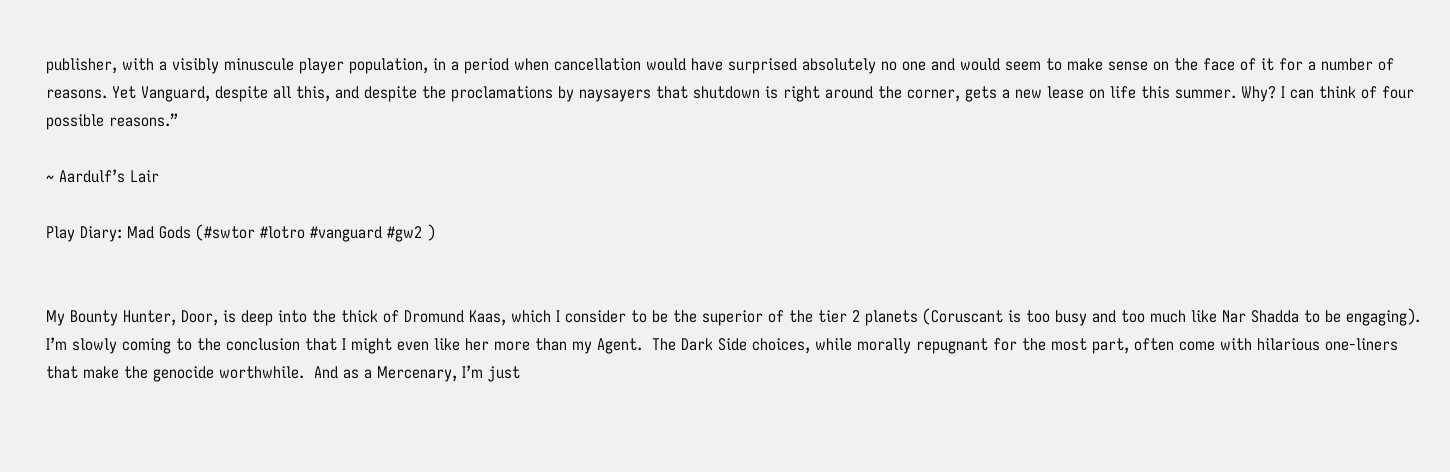publisher, with a visibly minuscule player population, in a period when cancellation would have surprised absolutely no one and would seem to make sense on the face of it for a number of reasons. Yet Vanguard, despite all this, and despite the proclamations by naysayers that shutdown is right around the corner, gets a new lease on life this summer. Why? I can think of four possible reasons.”

~ Aardulf’s Lair

Play Diary: Mad Gods (#swtor #lotro #vanguard #gw2 )


My Bounty Hunter, Door, is deep into the thick of Dromund Kaas, which I consider to be the superior of the tier 2 planets (Coruscant is too busy and too much like Nar Shadda to be engaging).  I’m slowly coming to the conclusion that I might even like her more than my Agent.  The Dark Side choices, while morally repugnant for the most part, often come with hilarious one-liners that make the genocide worthwhile.  And as a Mercenary, I’m just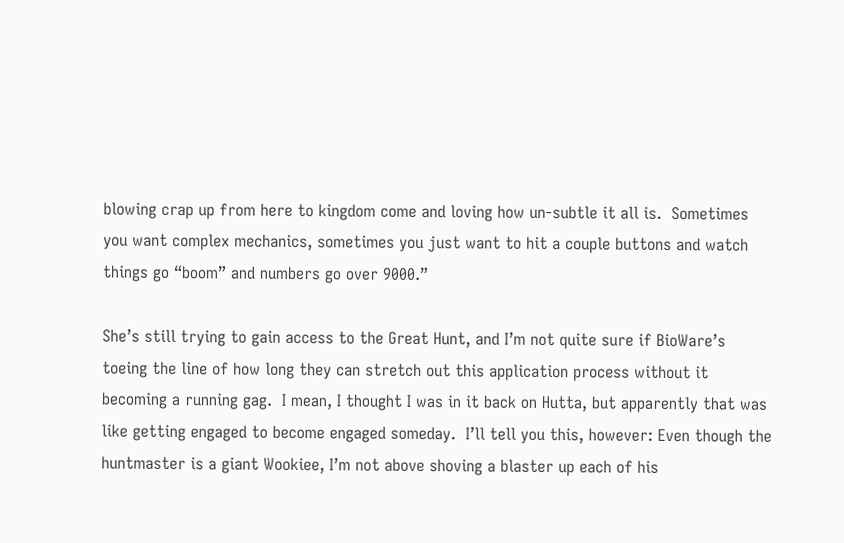blowing crap up from here to kingdom come and loving how un-subtle it all is.  Sometimes you want complex mechanics, sometimes you just want to hit a couple buttons and watch things go “boom” and numbers go over 9000.”

She’s still trying to gain access to the Great Hunt, and I’m not quite sure if BioWare’s toeing the line of how long they can stretch out this application process without it becoming a running gag.  I mean, I thought I was in it back on Hutta, but apparently that was like getting engaged to become engaged someday.  I’ll tell you this, however: Even though the huntmaster is a giant Wookiee, I’m not above shoving a blaster up each of his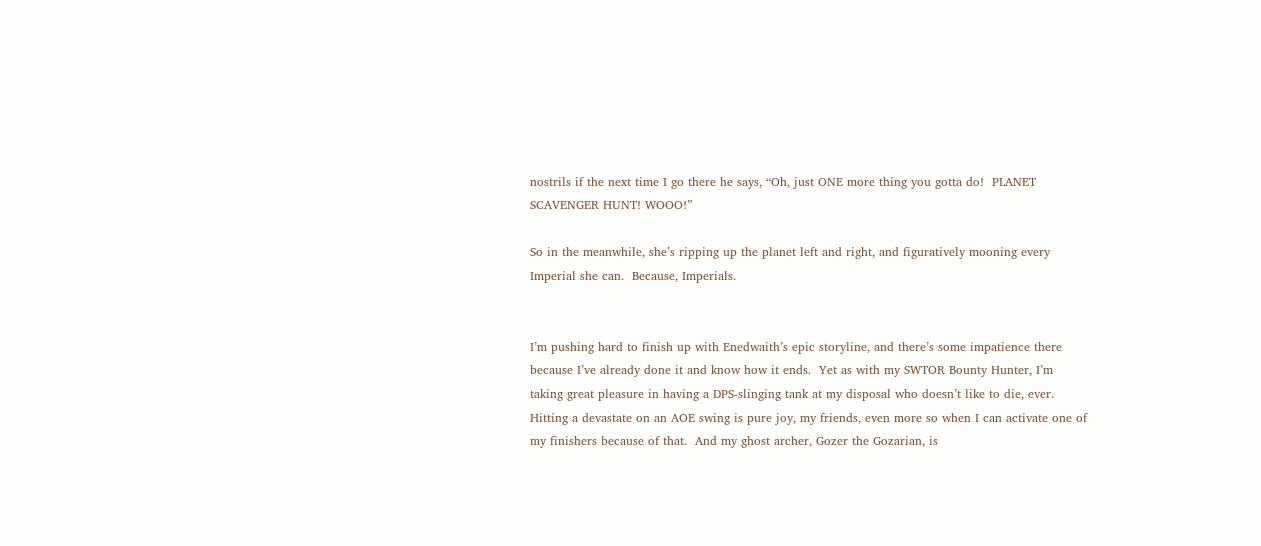nostrils if the next time I go there he says, “Oh, just ONE more thing you gotta do!  PLANET SCAVENGER HUNT! WOOO!”

So in the meanwhile, she’s ripping up the planet left and right, and figuratively mooning every Imperial she can.  Because, Imperials.


I’m pushing hard to finish up with Enedwaith’s epic storyline, and there’s some impatience there because I’ve already done it and know how it ends.  Yet as with my SWTOR Bounty Hunter, I’m taking great pleasure in having a DPS-slinging tank at my disposal who doesn’t like to die, ever.  Hitting a devastate on an AOE swing is pure joy, my friends, even more so when I can activate one of my finishers because of that.  And my ghost archer, Gozer the Gozarian, is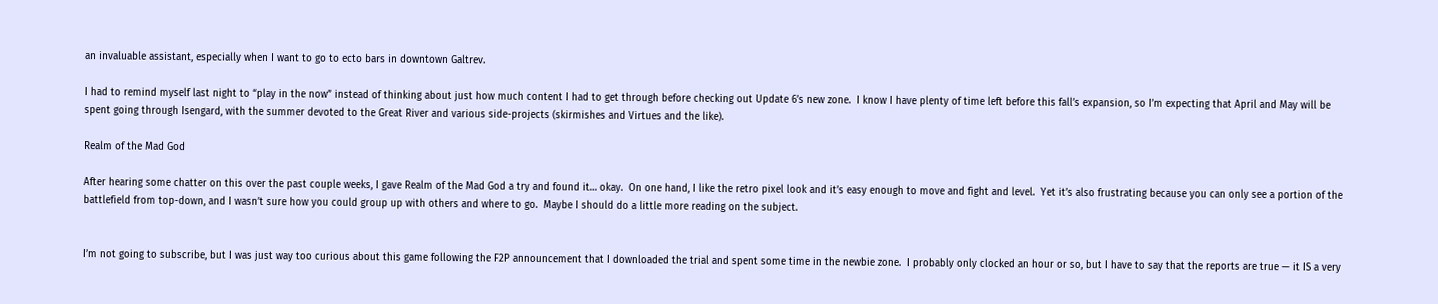an invaluable assistant, especially when I want to go to ecto bars in downtown Galtrev.

I had to remind myself last night to “play in the now” instead of thinking about just how much content I had to get through before checking out Update 6’s new zone.  I know I have plenty of time left before this fall’s expansion, so I’m expecting that April and May will be spent going through Isengard, with the summer devoted to the Great River and various side-projects (skirmishes and Virtues and the like).

Realm of the Mad God

After hearing some chatter on this over the past couple weeks, I gave Realm of the Mad God a try and found it… okay.  On one hand, I like the retro pixel look and it’s easy enough to move and fight and level.  Yet it’s also frustrating because you can only see a portion of the battlefield from top-down, and I wasn’t sure how you could group up with others and where to go.  Maybe I should do a little more reading on the subject.


I’m not going to subscribe, but I was just way too curious about this game following the F2P announcement that I downloaded the trial and spent some time in the newbie zone.  I probably only clocked an hour or so, but I have to say that the reports are true — it IS a very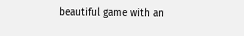beautiful game with an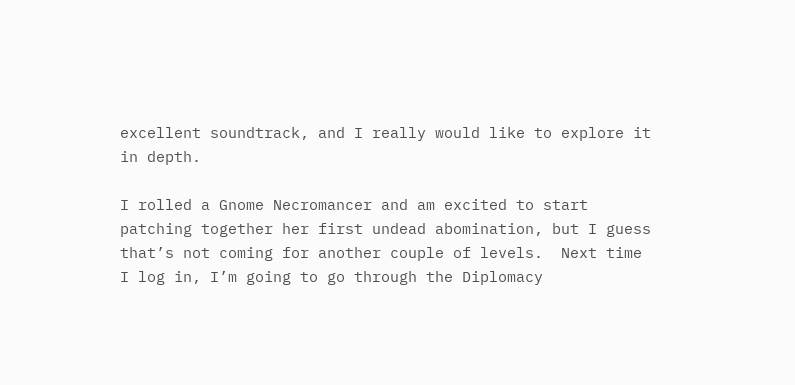excellent soundtrack, and I really would like to explore it in depth.

I rolled a Gnome Necromancer and am excited to start patching together her first undead abomination, but I guess that’s not coming for another couple of levels.  Next time I log in, I’m going to go through the Diplomacy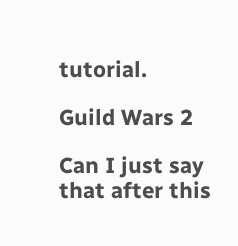tutorial.

Guild Wars 2

Can I just say that after this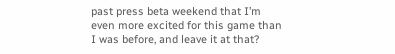past press beta weekend that I’m even more excited for this game than I was before, and leave it at that?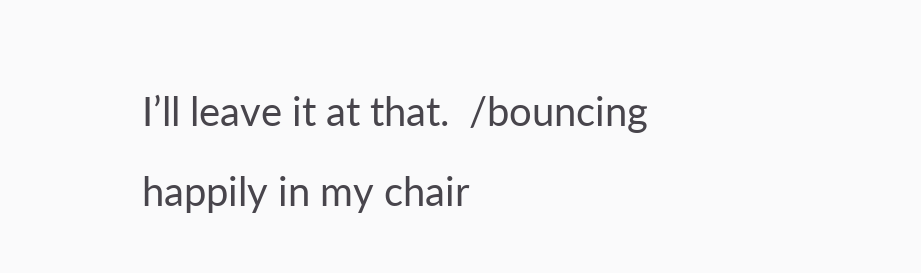I’ll leave it at that.  /bouncing happily in my chair